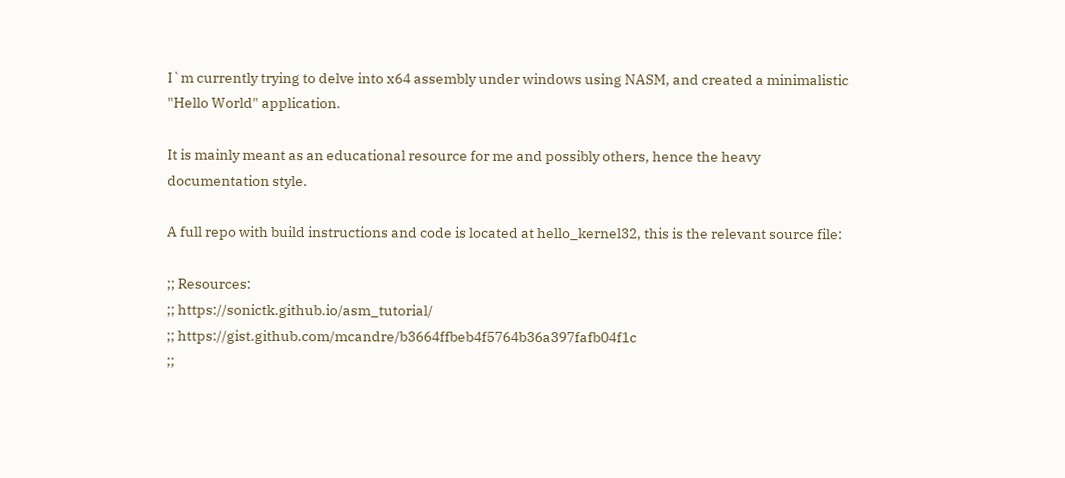I`m currently trying to delve into x64 assembly under windows using NASM, and created a minimalistic "Hello World" application.

It is mainly meant as an educational resource for me and possibly others, hence the heavy documentation style.

A full repo with build instructions and code is located at hello_kernel32, this is the relevant source file:

;; Resources:
;; https://sonictk.github.io/asm_tutorial/
;; https://gist.github.com/mcandre/b3664ffbeb4f5764b36a397fafb04f1c
;;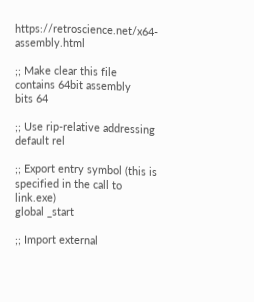https://retroscience.net/x64-assembly.html

;; Make clear this file contains 64bit assembly
bits 64

;; Use rip-relative addressing
default rel

;; Export entry symbol (this is specified in the call to link.exe)
global _start

;; Import external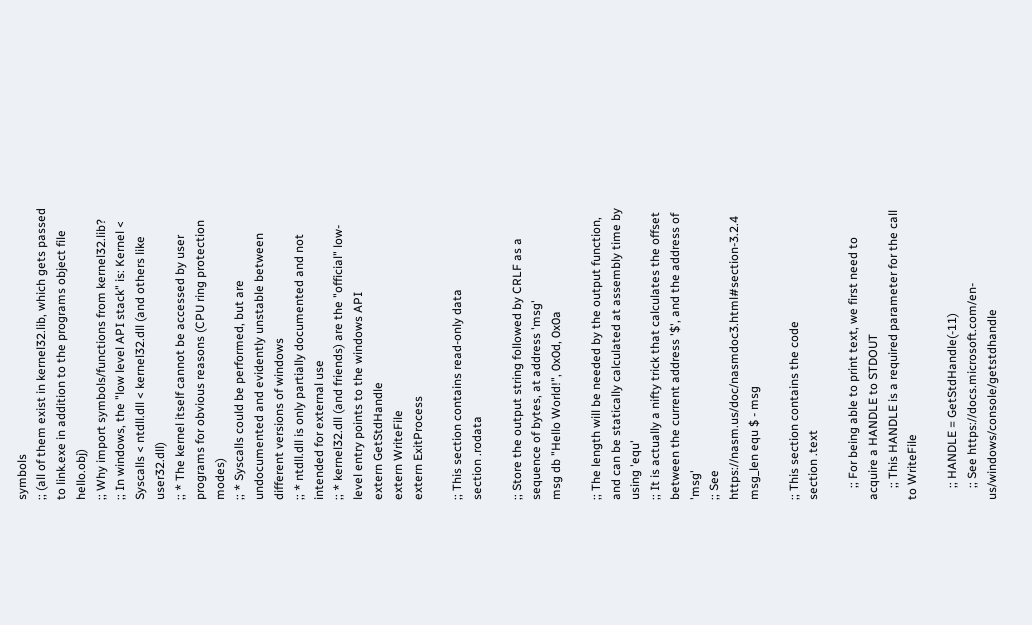symbols
;; (all of them exist in kernel32.lib, which gets passed to link.exe in addition to the programs object file hello.obj)
;; Why import symbols/functions from kernel32.lib?
;; In windows, the "low level API stack" is: Kernel < Syscalls < ntdll.dll < kernel32.dll (and others like user32.dll)
;; * The kernel itself cannot be accessed by user programs for obvious reasons (CPU ring protection modes)
;; * Syscalls could be performed, but are undocumented and evidently unstable between different versions of windows
;; * ntdll.dll is only partially documented and not intended for external use
;; * kernel32.dll (and friends) are the "official" low-level entry points to the windows API
extern GetStdHandle
extern WriteFile
extern ExitProcess

;; This section contains read-only data
section .rodata

;; Store the output string followed by CRLF as a sequence of bytes, at address 'msg'
msg db "Hello World!", 0x0d, 0x0a

;; The length will be needed by the output function, and can be statically calculated at assembly time by using 'equ'
;; It is actually a nifty trick that calculates the offset between the current address '$', and the address of 'msg'
;; See https://nasm.us/doc/nasmdoc3.html#section-3.2.4
msg_len equ $ - msg

;; This section contains the code
section .text

    ;; For being able to print text, we first need to acquire a HANDLE to STDOUT
    ;; This HANDLE is a required parameter for the call to WriteFile

    ;; HANDLE = GetStdHandle(-11)
    ;; See https://docs.microsoft.com/en-us/windows/console/getstdhandle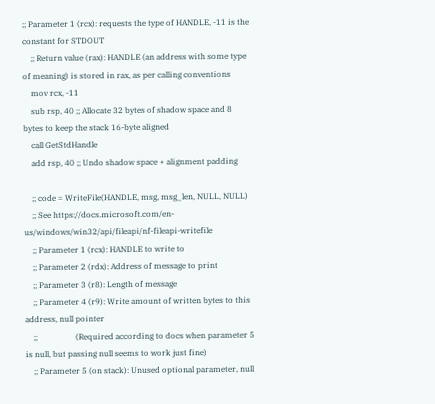;; Parameter 1 (rcx): requests the type of HANDLE, -11 is the constant for STDOUT
    ;; Return value (rax): HANDLE (an address with some type of meaning) is stored in rax, as per calling conventions
    mov rcx, -11
    sub rsp, 40 ;; Allocate 32 bytes of shadow space and 8 bytes to keep the stack 16-byte aligned
    call GetStdHandle
    add rsp, 40 ;; Undo shadow space + alignment padding

    ;; code = WriteFile(HANDLE, msg, msg_len, NULL, NULL)
    ;; See https://docs.microsoft.com/en-us/windows/win32/api/fileapi/nf-fileapi-writefile
    ;; Parameter 1 (rcx): HANDLE to write to
    ;; Parameter 2 (rdx): Address of message to print
    ;; Parameter 3 (r8): Length of message
    ;; Parameter 4 (r9): Write amount of written bytes to this address, null pointer
    ;;                   (Required according to docs when parameter 5 is null, but passing null seems to work just fine)
    ;; Parameter 5 (on stack): Unused optional parameter, null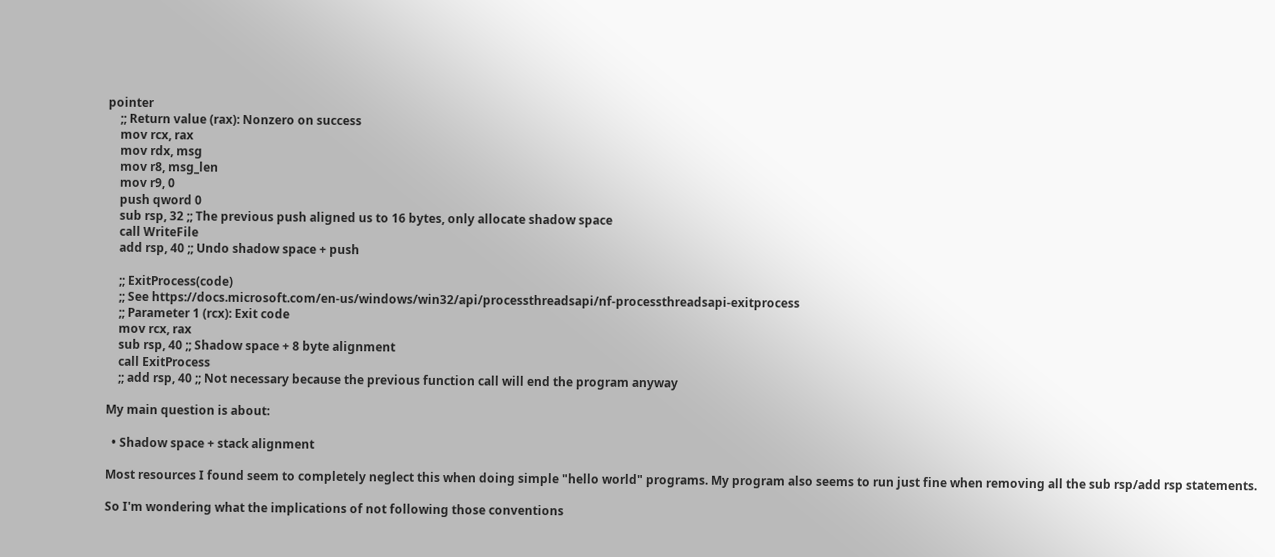pointer
    ;; Return value (rax): Nonzero on success
    mov rcx, rax
    mov rdx, msg
    mov r8, msg_len
    mov r9, 0
    push qword 0
    sub rsp, 32 ;; The previous push aligned us to 16 bytes, only allocate shadow space
    call WriteFile
    add rsp, 40 ;; Undo shadow space + push

    ;; ExitProcess(code)
    ;; See https://docs.microsoft.com/en-us/windows/win32/api/processthreadsapi/nf-processthreadsapi-exitprocess
    ;; Parameter 1 (rcx): Exit code
    mov rcx, rax
    sub rsp, 40 ;; Shadow space + 8 byte alignment
    call ExitProcess
    ;; add rsp, 40 ;; Not necessary because the previous function call will end the program anyway

My main question is about:

  • Shadow space + stack alignment

Most resources I found seem to completely neglect this when doing simple "hello world" programs. My program also seems to run just fine when removing all the sub rsp/add rsp statements.

So I'm wondering what the implications of not following those conventions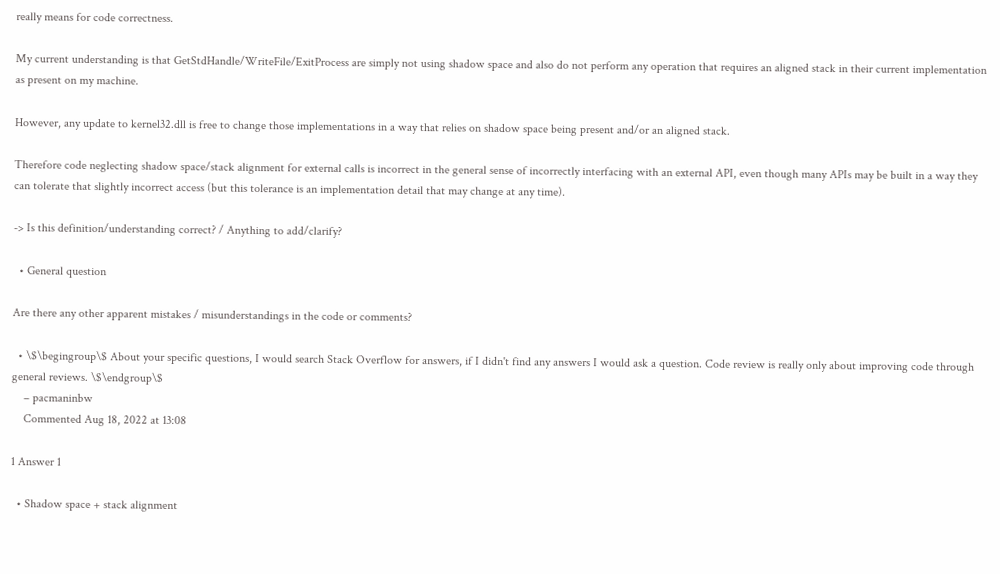really means for code correctness.

My current understanding is that GetStdHandle/WriteFile/ExitProcess are simply not using shadow space and also do not perform any operation that requires an aligned stack in their current implementation as present on my machine.

However, any update to kernel32.dll is free to change those implementations in a way that relies on shadow space being present and/or an aligned stack.

Therefore code neglecting shadow space/stack alignment for external calls is incorrect in the general sense of incorrectly interfacing with an external API, even though many APIs may be built in a way they can tolerate that slightly incorrect access (but this tolerance is an implementation detail that may change at any time).

-> Is this definition/understanding correct? / Anything to add/clarify?

  • General question

Are there any other apparent mistakes / misunderstandings in the code or comments?

  • \$\begingroup\$ About your specific questions, I would search Stack Overflow for answers, if I didn't find any answers I would ask a question. Code review is really only about improving code through general reviews. \$\endgroup\$
    – pacmaninbw
    Commented Aug 18, 2022 at 13:08

1 Answer 1

  • Shadow space + stack alignment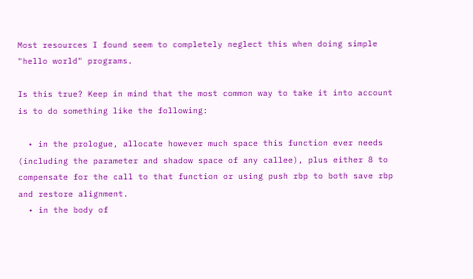Most resources I found seem to completely neglect this when doing simple "hello world" programs.

Is this true? Keep in mind that the most common way to take it into account is to do something like the following:

  • in the prologue, allocate however much space this function ever needs (including the parameter and shadow space of any callee), plus either 8 to compensate for the call to that function or using push rbp to both save rbp and restore alignment.
  • in the body of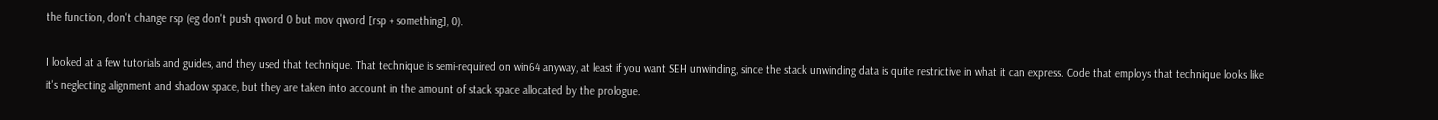the function, don't change rsp (eg don't push qword 0 but mov qword [rsp + something], 0).

I looked at a few tutorials and guides, and they used that technique. That technique is semi-required on win64 anyway, at least if you want SEH unwinding, since the stack unwinding data is quite restrictive in what it can express. Code that employs that technique looks like it's neglecting alignment and shadow space, but they are taken into account in the amount of stack space allocated by the prologue.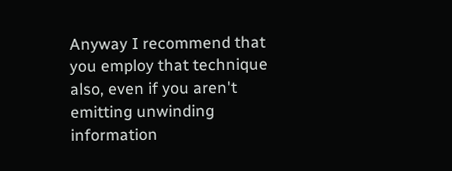Anyway I recommend that you employ that technique also, even if you aren't emitting unwinding information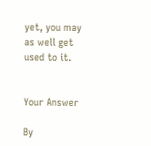yet, you may as well get used to it.


Your Answer

By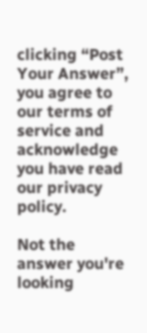clicking “Post Your Answer”, you agree to our terms of service and acknowledge you have read our privacy policy.

Not the answer you're looking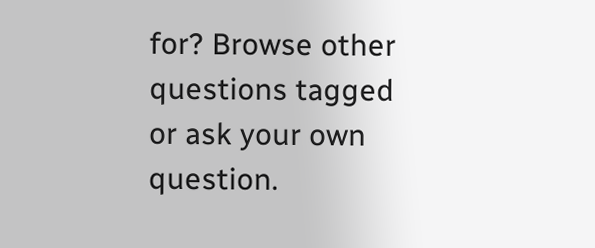for? Browse other questions tagged or ask your own question.